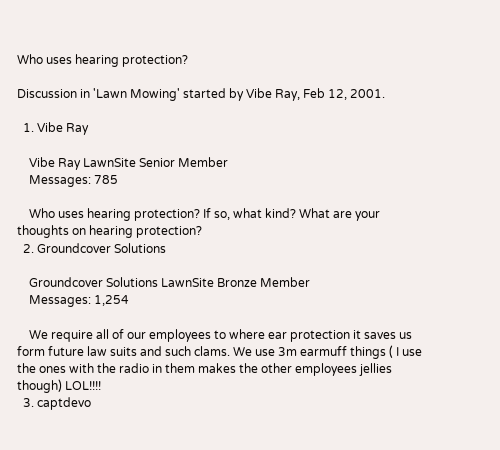Who uses hearing protection?

Discussion in 'Lawn Mowing' started by Vibe Ray, Feb 12, 2001.

  1. Vibe Ray

    Vibe Ray LawnSite Senior Member
    Messages: 785

    Who uses hearing protection? If so, what kind? What are your thoughts on hearing protection?
  2. Groundcover Solutions

    Groundcover Solutions LawnSite Bronze Member
    Messages: 1,254

    We require all of our employees to where ear protection it saves us form future law suits and such clams. We use 3m earmuff things ( I use the ones with the radio in them makes the other employees jellies though) LOL!!!!
  3. captdevo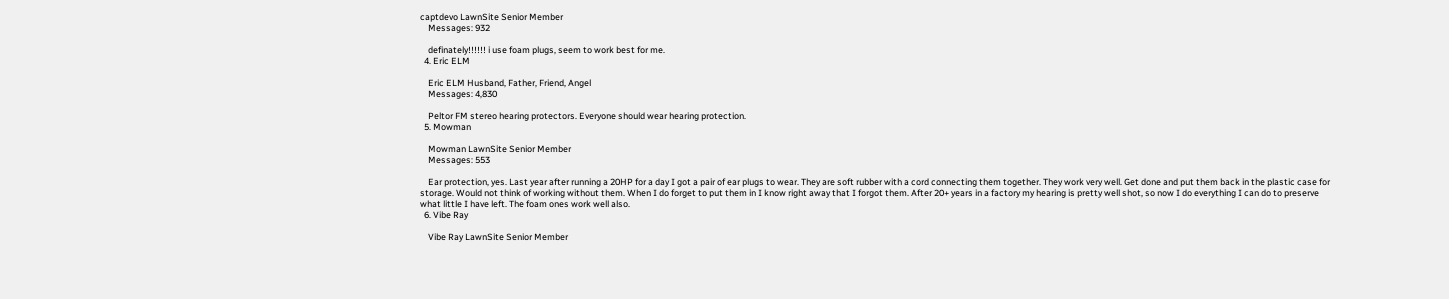captdevo LawnSite Senior Member
    Messages: 932

    definately!!!!!! i use foam plugs, seem to work best for me.
  4. Eric ELM

    Eric ELM Husband, Father, Friend, Angel
    Messages: 4,830

    Peltor FM stereo hearing protectors. Everyone should wear hearing protection.
  5. Mowman

    Mowman LawnSite Senior Member
    Messages: 553

    Ear protection, yes. Last year after running a 20HP for a day I got a pair of ear plugs to wear. They are soft rubber with a cord connecting them together. They work very well. Get done and put them back in the plastic case for storage. Would not think of working without them. When I do forget to put them in I know right away that I forgot them. After 20+ years in a factory my hearing is pretty well shot, so now I do everything I can do to preserve what little I have left. The foam ones work well also.
  6. Vibe Ray

    Vibe Ray LawnSite Senior Member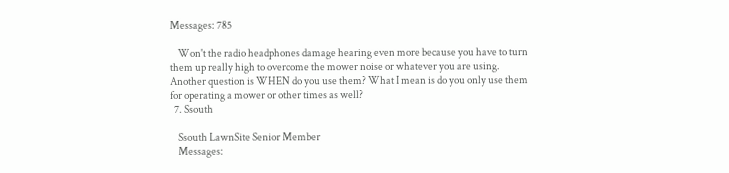Messages: 785

    Won't the radio headphones damage hearing even more because you have to turn them up really high to overcome the mower noise or whatever you are using. Another question is WHEN do you use them? What I mean is do you only use them for operating a mower or other times as well?
  7. Ssouth

    Ssouth LawnSite Senior Member
    Messages: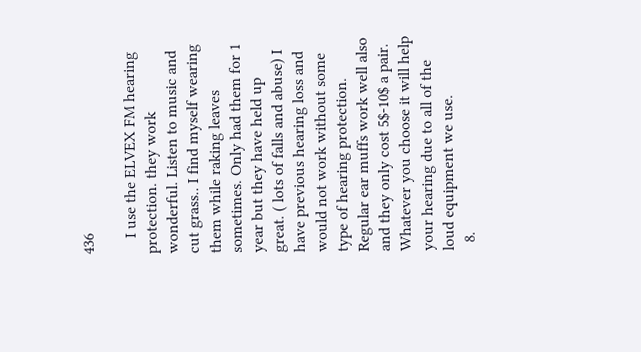436

    I use the ELVEX FM hearing protection. they work wonderful. Listen to music and cut grass.. I find myself wearing them while raking leaves sometimes. Only had them for 1 year but they have held up great. ( lots of falls and abuse) I have previous hearing loss and would not work without some type of hearing protection. Regular ear muffs work well also and they only cost 5$-10$ a pair. Whatever you choose it will help your hearing due to all of the loud equipment we use.
  8.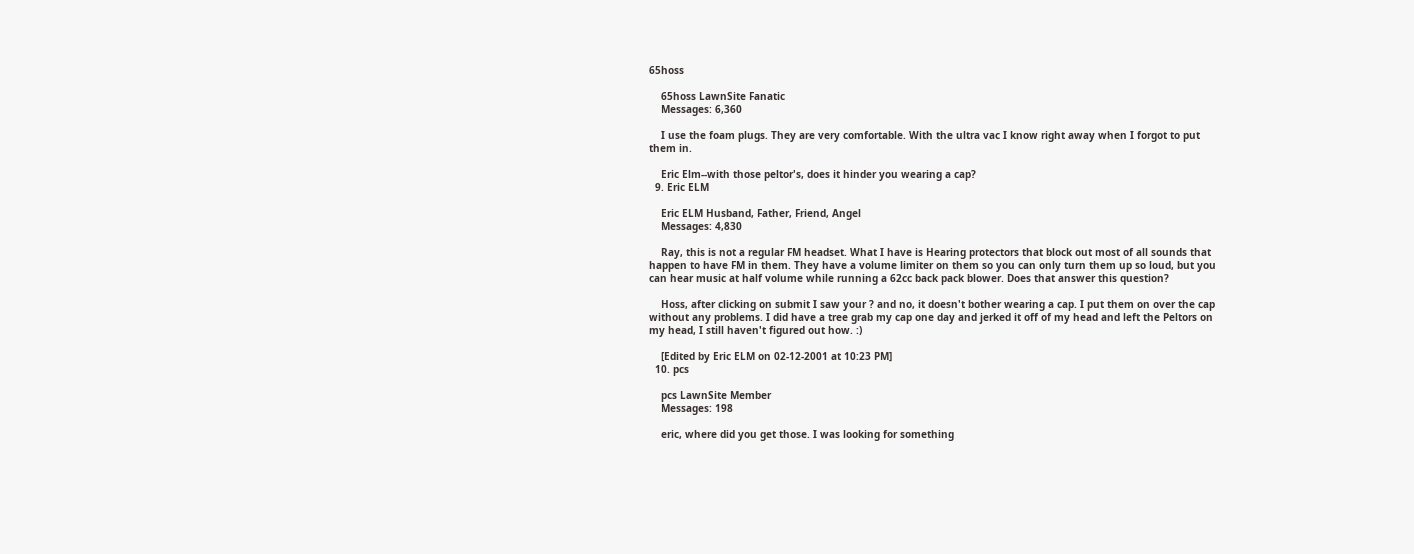65hoss

    65hoss LawnSite Fanatic
    Messages: 6,360

    I use the foam plugs. They are very comfortable. With the ultra vac I know right away when I forgot to put them in.

    Eric Elm--with those peltor's, does it hinder you wearing a cap?
  9. Eric ELM

    Eric ELM Husband, Father, Friend, Angel
    Messages: 4,830

    Ray, this is not a regular FM headset. What I have is Hearing protectors that block out most of all sounds that happen to have FM in them. They have a volume limiter on them so you can only turn them up so loud, but you can hear music at half volume while running a 62cc back pack blower. Does that answer this question?

    Hoss, after clicking on submit I saw your ? and no, it doesn't bother wearing a cap. I put them on over the cap without any problems. I did have a tree grab my cap one day and jerked it off of my head and left the Peltors on my head, I still haven't figured out how. :)

    [Edited by Eric ELM on 02-12-2001 at 10:23 PM]
  10. pcs

    pcs LawnSite Member
    Messages: 198

    eric, where did you get those. I was looking for something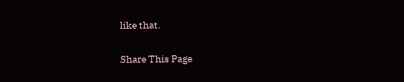like that.

Share This Page